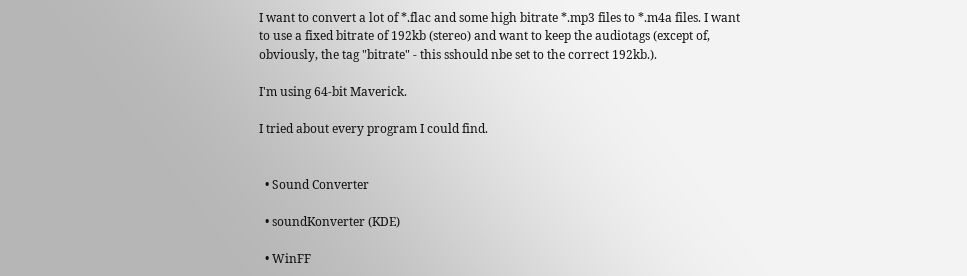I want to convert a lot of *.flac and some high bitrate *.mp3 files to *.m4a files. I want to use a fixed bitrate of 192kb (stereo) and want to keep the audiotags (except of, obviously, the tag "bitrate" - this sshould nbe set to the correct 192kb.).

I'm using 64-bit Maverick.

I tried about every program I could find.


  • Sound Converter

  • soundKonverter (KDE)

  • WinFF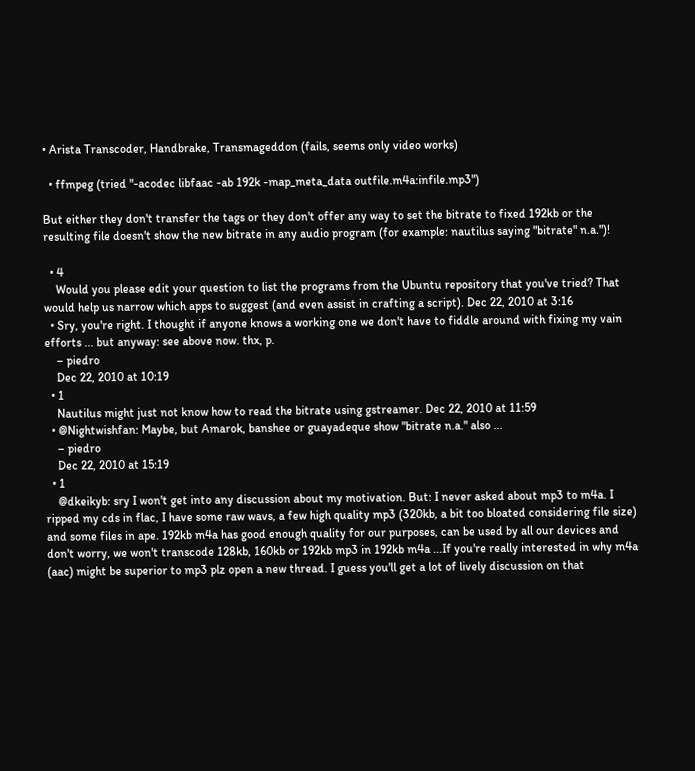• Arista Transcoder, Handbrake, Transmageddon (fails, seems only video works)

  • ffmpeg (tried "-acodec libfaac -ab 192k -map_meta_data outfile.m4a:infile.mp3")

But either they don't transfer the tags or they don't offer any way to set the bitrate to fixed 192kb or the resulting file doesn't show the new bitrate in any audio program (for example: nautilus saying "bitrate" n.a.")!

  • 4
    Would you please edit your question to list the programs from the Ubuntu repository that you've tried? That would help us narrow which apps to suggest (and even assist in crafting a script). Dec 22, 2010 at 3:16
  • Sry, you're right. I thought if anyone knows a working one we don't have to fiddle around with fixing my vain efforts ... but anyway: see above now. thx, p.
    – piedro
    Dec 22, 2010 at 10:19
  • 1
    Nautilus might just not know how to read the bitrate using gstreamer. Dec 22, 2010 at 11:59
  • @Nightwishfan: Maybe, but Amarok, banshee or guayadeque show "bitrate n.a." also ...
    – piedro
    Dec 22, 2010 at 15:19
  • 1
    @dkeikyb: sry I won't get into any discussion about my motivation. But: I never asked about mp3 to m4a. I ripped my cds in flac, I have some raw wavs, a few high quality mp3 (320kb, a bit too bloated considering file size) and some files in ape. 192kb m4a has good enough quality for our purposes, can be used by all our devices and don't worry, we won't transcode 128kb, 160kb or 192kb mp3 in 192kb m4a ...If you're really interested in why m4a (aac) might be superior to mp3 plz open a new thread. I guess you'll get a lot of lively discussion on that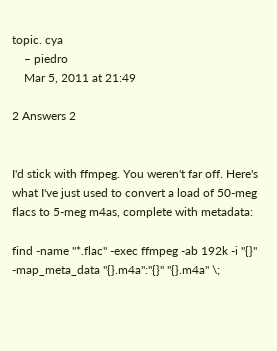topic. cya
    – piedro
    Mar 5, 2011 at 21:49

2 Answers 2


I'd stick with ffmpeg. You weren't far off. Here's what I've just used to convert a load of 50-meg flacs to 5-meg m4as, complete with metadata:

find -name "*.flac" -exec ffmpeg -ab 192k -i "{}" -map_meta_data "{}.m4a":"{}" "{}.m4a" \;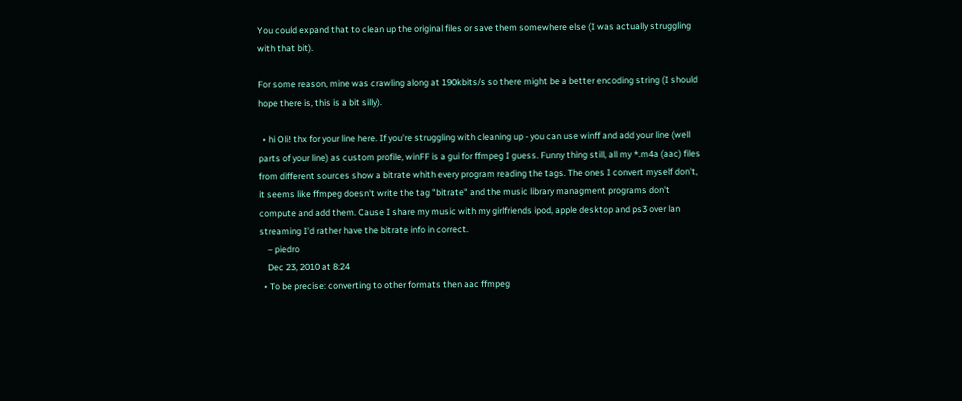You could expand that to clean up the original files or save them somewhere else (I was actually struggling with that bit).

For some reason, mine was crawling along at 190kbits/s so there might be a better encoding string (I should hope there is, this is a bit silly).

  • hi Oli! thx for your line here. If you're struggling with cleaning up - you can use winff and add your line (well parts of your line) as custom profile, winFF is a gui for ffmpeg I guess. Funny thing still, all my *.m4a (aac) files from different sources show a bitrate whith every program reading the tags. The ones I convert myself don't, it seems like ffmpeg doesn't write the tag "bitrate" and the music library managment programs don't compute and add them. Cause I share my music with my girlfriends ipod, apple desktop and ps3 over lan streaming I'd rather have the bitrate info in correct.
    – piedro
    Dec 23, 2010 at 8:24
  • To be precise: converting to other formats then aac ffmpeg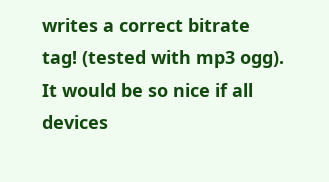writes a correct bitrate tag! (tested with mp3 ogg). It would be so nice if all devices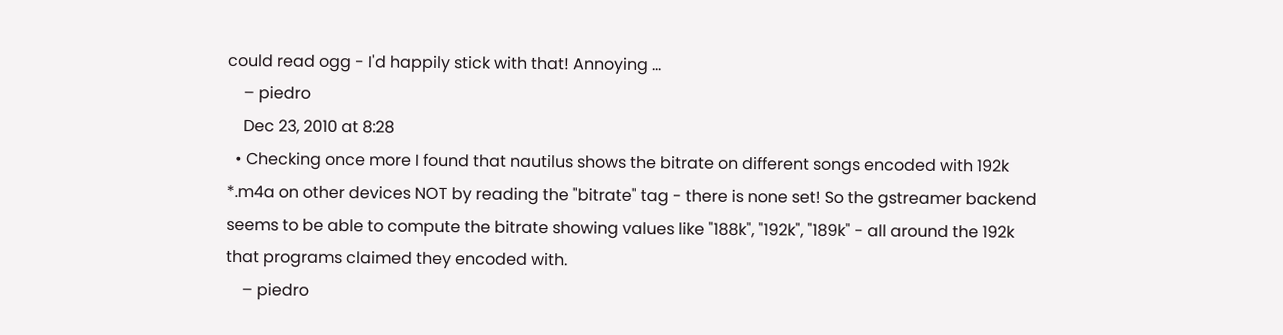could read ogg - I'd happily stick with that! Annoying ...
    – piedro
    Dec 23, 2010 at 8:28
  • Checking once more I found that nautilus shows the bitrate on different songs encoded with 192k *.m4a on other devices NOT by reading the "bitrate" tag - there is none set! So the gstreamer backend seems to be able to compute the bitrate showing values like "188k", "192k", "189k" - all around the 192k that programs claimed they encoded with.
    – piedro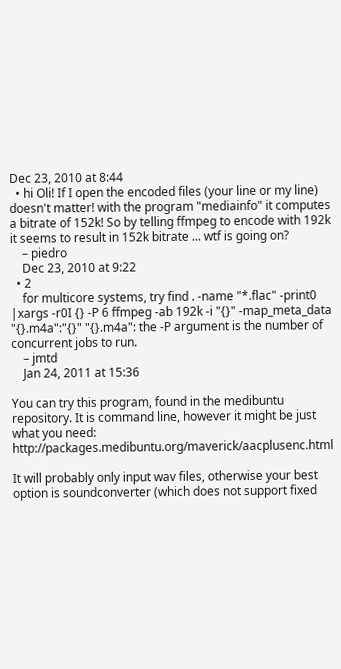Dec 23, 2010 at 8:44
  • hi Oli! If I open the encoded files (your line or my line) doesn't matter! with the program "mediainfo" it computes a bitrate of 152k! So by telling ffmpeg to encode with 192k it seems to result in 152k bitrate ... wtf is going on?
    – piedro
    Dec 23, 2010 at 9:22
  • 2
    for multicore systems, try find . -name "*.flac" -print0 |xargs -r0I {} -P 6 ffmpeg -ab 192k -i "{}" -map_meta_data "{}.m4a":"{}" "{}.m4a": the -P argument is the number of concurrent jobs to run.
    – jmtd
    Jan 24, 2011 at 15:36

You can try this program, found in the medibuntu repository. It is command line, however it might be just what you need: http://packages.medibuntu.org/maverick/aacplusenc.html

It will probably only input wav files, otherwise your best option is soundconverter (which does not support fixed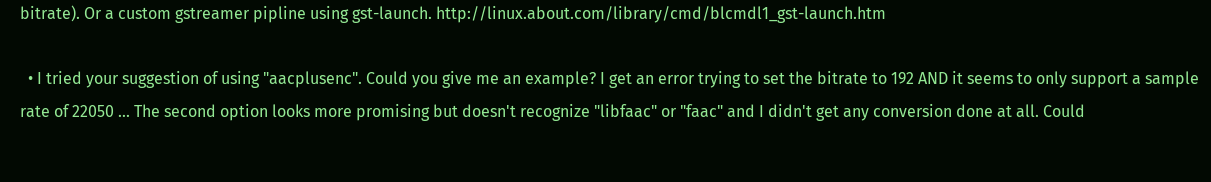bitrate). Or a custom gstreamer pipline using gst-launch. http://linux.about.com/library/cmd/blcmdl1_gst-launch.htm

  • I tried your suggestion of using "aacplusenc". Could you give me an example? I get an error trying to set the bitrate to 192 AND it seems to only support a sample rate of 22050 ... The second option looks more promising but doesn't recognize "libfaac" or "faac" and I didn't get any conversion done at all. Could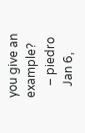you give an example?
    – piedro
    Jan 6,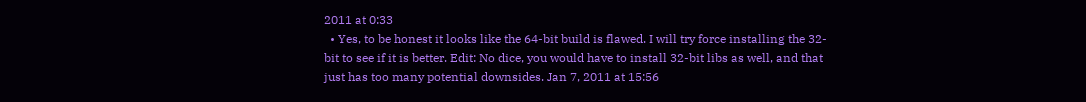2011 at 0:33
  • Yes, to be honest it looks like the 64-bit build is flawed. I will try force installing the 32-bit to see if it is better. Edit: No dice, you would have to install 32-bit libs as well, and that just has too many potential downsides. Jan 7, 2011 at 15:56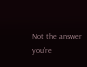Not the answer you're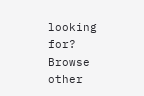looking for? Browse other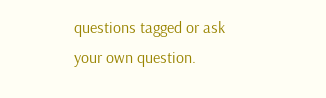questions tagged or ask your own question.